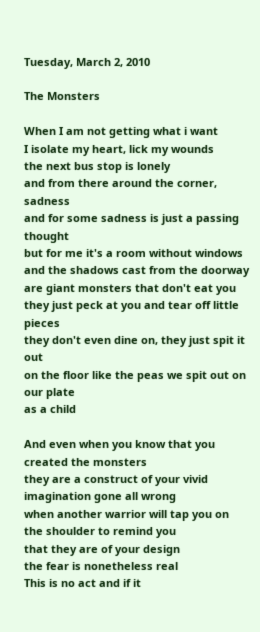Tuesday, March 2, 2010

The Monsters

When I am not getting what i want
I isolate my heart, lick my wounds
the next bus stop is lonely
and from there around the corner, sadness
and for some sadness is just a passing thought
but for me it's a room without windows
and the shadows cast from the doorway
are giant monsters that don't eat you
they just peck at you and tear off little pieces
they don't even dine on, they just spit it out
on the floor like the peas we spit out on our plate
as a child

And even when you know that you created the monsters
they are a construct of your vivid imagination gone all wrong
when another warrior will tap you on the shoulder to remind you
that they are of your design
the fear is nonetheless real
This is no act and if it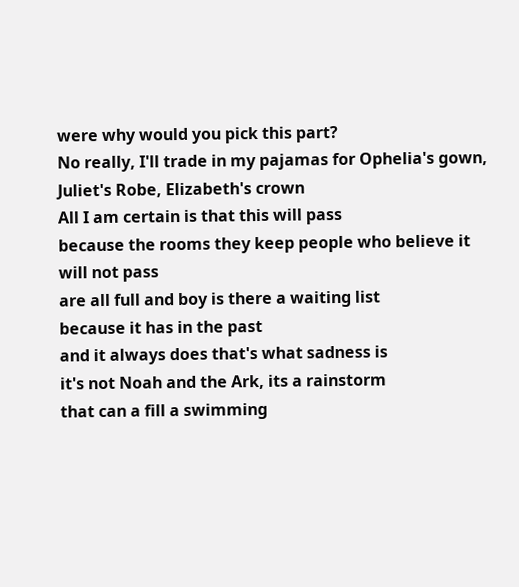were why would you pick this part?
No really, I'll trade in my pajamas for Ophelia's gown,
Juliet's Robe, Elizabeth's crown
All I am certain is that this will pass
because the rooms they keep people who believe it will not pass
are all full and boy is there a waiting list
because it has in the past
and it always does that's what sadness is
it's not Noah and the Ark, its a rainstorm
that can a fill a swimming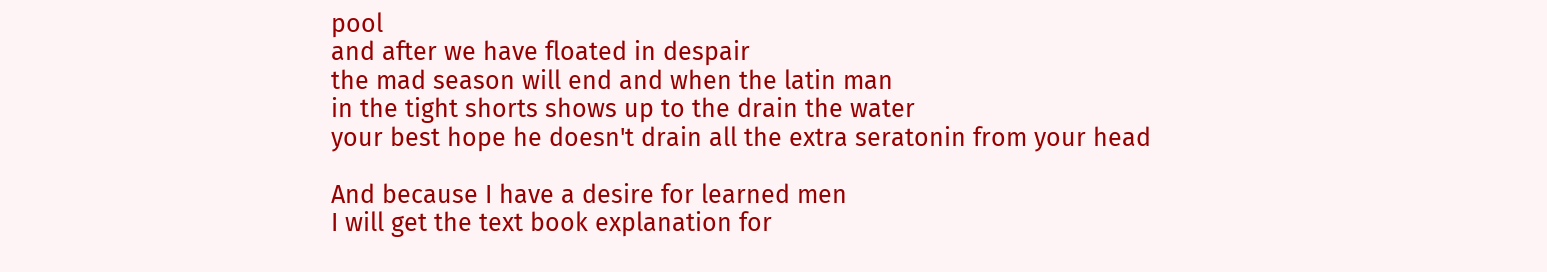pool
and after we have floated in despair
the mad season will end and when the latin man
in the tight shorts shows up to the drain the water
your best hope he doesn't drain all the extra seratonin from your head

And because I have a desire for learned men
I will get the text book explanation for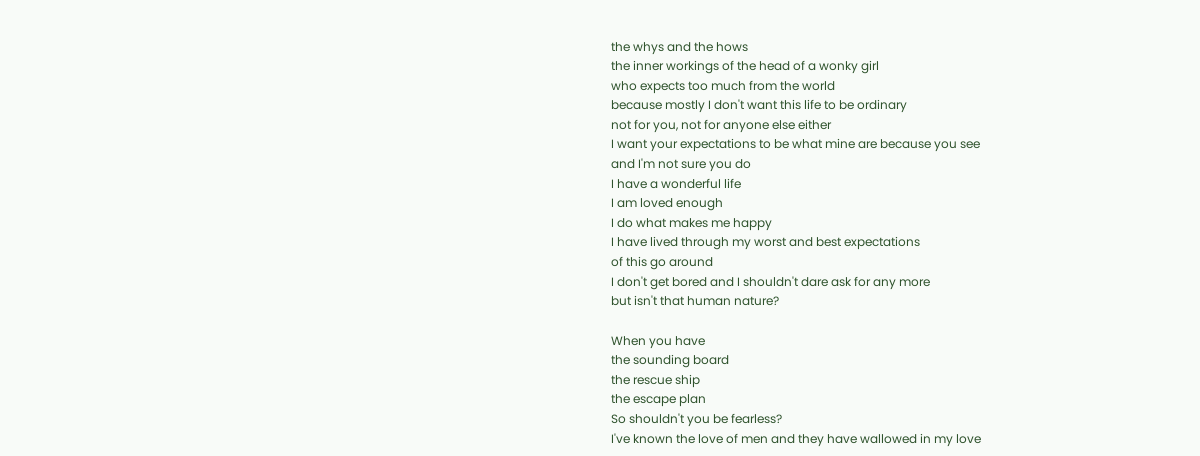the whys and the hows
the inner workings of the head of a wonky girl
who expects too much from the world
because mostly I don't want this life to be ordinary
not for you, not for anyone else either
I want your expectations to be what mine are because you see
and I'm not sure you do
I have a wonderful life
I am loved enough
I do what makes me happy
I have lived through my worst and best expectations
of this go around
I don't get bored and I shouldn't dare ask for any more
but isn't that human nature?

When you have
the sounding board
the rescue ship
the escape plan
So shouldn't you be fearless?
I've known the love of men and they have wallowed in my love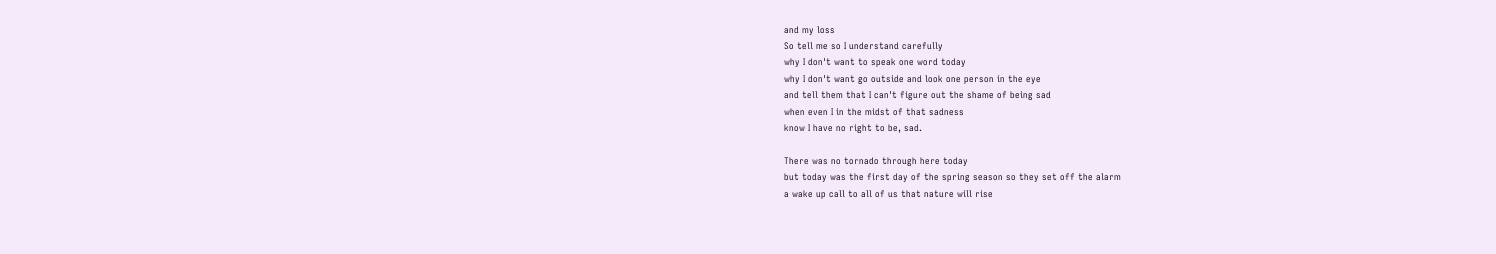and my loss
So tell me so I understand carefully
why I don't want to speak one word today
why I don't want go outside and look one person in the eye
and tell them that I can't figure out the shame of being sad
when even I in the midst of that sadness
know I have no right to be, sad.

There was no tornado through here today
but today was the first day of the spring season so they set off the alarm
a wake up call to all of us that nature will rise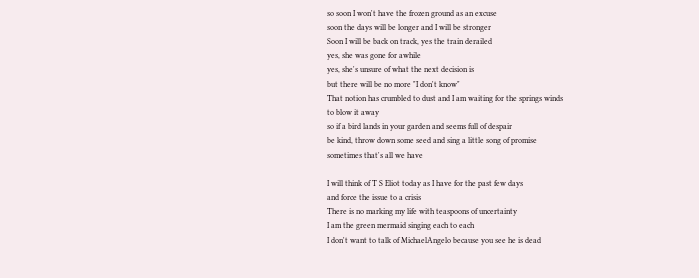so soon I won't have the frozen ground as an excuse
soon the days will be longer and I will be stronger
Soon I will be back on track, yes the train derailed
yes, she was gone for awhile
yes, she's unsure of what the next decision is
but there will be no more "I don't know"
That notion has crumbled to dust and I am waiting for the springs winds
to blow it away
so if a bird lands in your garden and seems full of despair
be kind, throw down some seed and sing a little song of promise
sometimes that's all we have

I will think of T S Eliot today as I have for the past few days
and force the issue to a crisis
There is no marking my life with teaspoons of uncertainty
I am the green mermaid singing each to each
I don't want to talk of MichaelAngelo because you see he is dead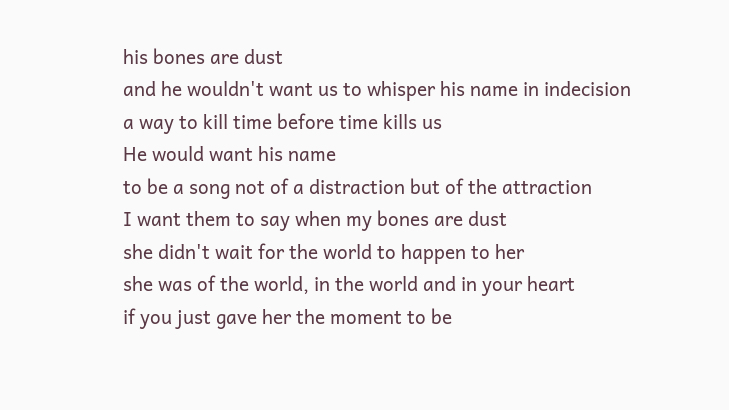his bones are dust
and he wouldn't want us to whisper his name in indecision
a way to kill time before time kills us
He would want his name
to be a song not of a distraction but of the attraction
I want them to say when my bones are dust
she didn't wait for the world to happen to her
she was of the world, in the world and in your heart
if you just gave her the moment to be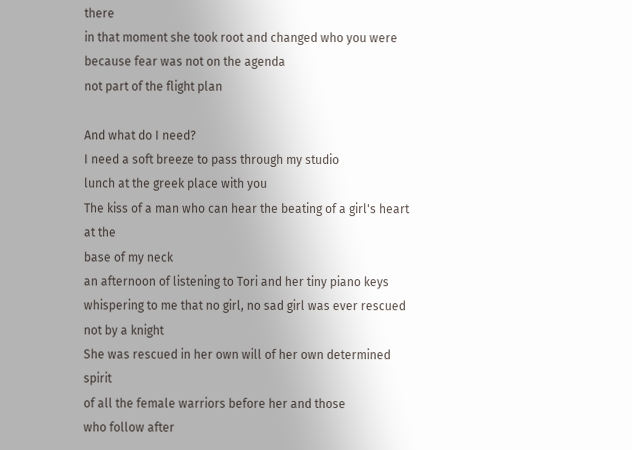there
in that moment she took root and changed who you were
because fear was not on the agenda
not part of the flight plan

And what do I need?
I need a soft breeze to pass through my studio
lunch at the greek place with you
The kiss of a man who can hear the beating of a girl's heart at the
base of my neck
an afternoon of listening to Tori and her tiny piano keys
whispering to me that no girl, no sad girl was ever rescued
not by a knight
She was rescued in her own will of her own determined spirit
of all the female warriors before her and those
who follow after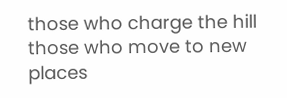those who charge the hill
those who move to new places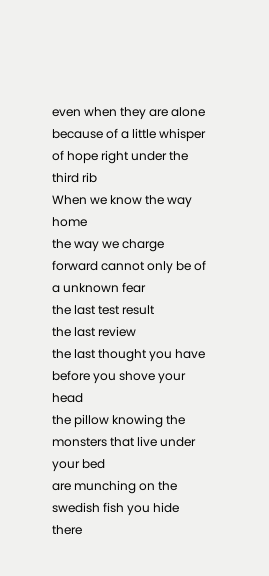even when they are alone
because of a little whisper of hope right under the third rib
When we know the way home
the way we charge forward cannot only be of a unknown fear
the last test result
the last review
the last thought you have before you shove your head
the pillow knowing the monsters that live under your bed
are munching on the swedish fish you hide there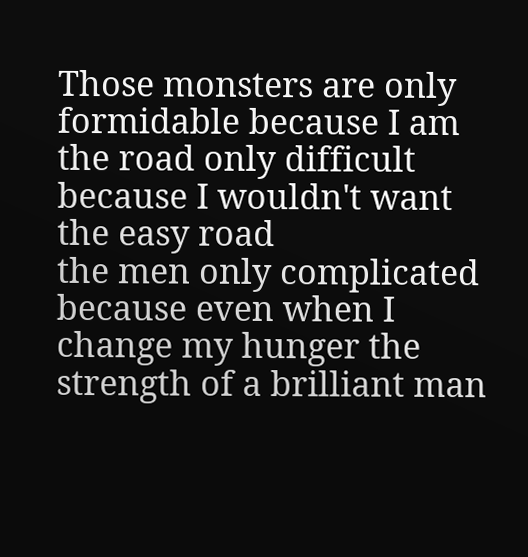Those monsters are only formidable because I am
the road only difficult because I wouldn't want the easy road
the men only complicated because even when I change my hunger the strength of a brilliant man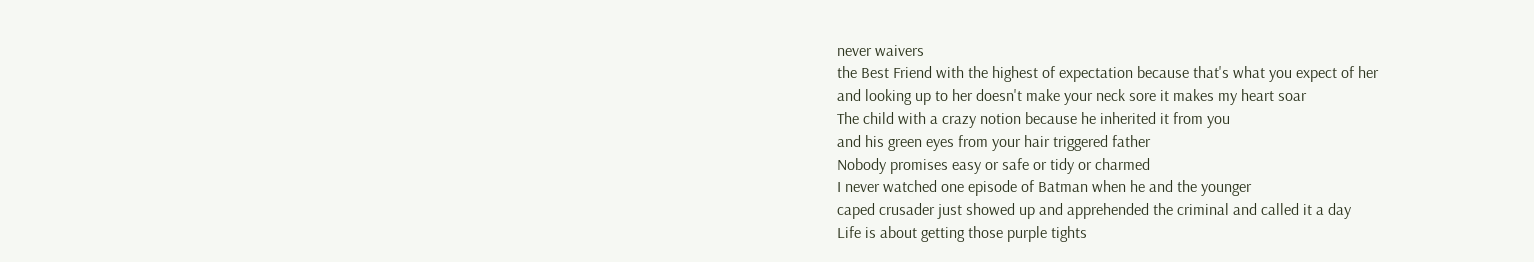never waivers
the Best Friend with the highest of expectation because that's what you expect of her
and looking up to her doesn't make your neck sore it makes my heart soar
The child with a crazy notion because he inherited it from you
and his green eyes from your hair triggered father
Nobody promises easy or safe or tidy or charmed
I never watched one episode of Batman when he and the younger
caped crusader just showed up and apprehended the criminal and called it a day
Life is about getting those purple tights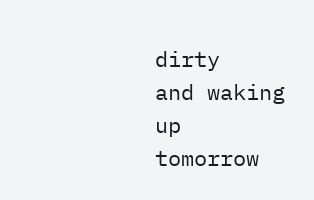dirty
and waking up tomorrow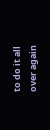to do it all over again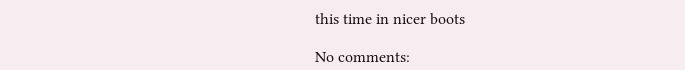this time in nicer boots

No comments: